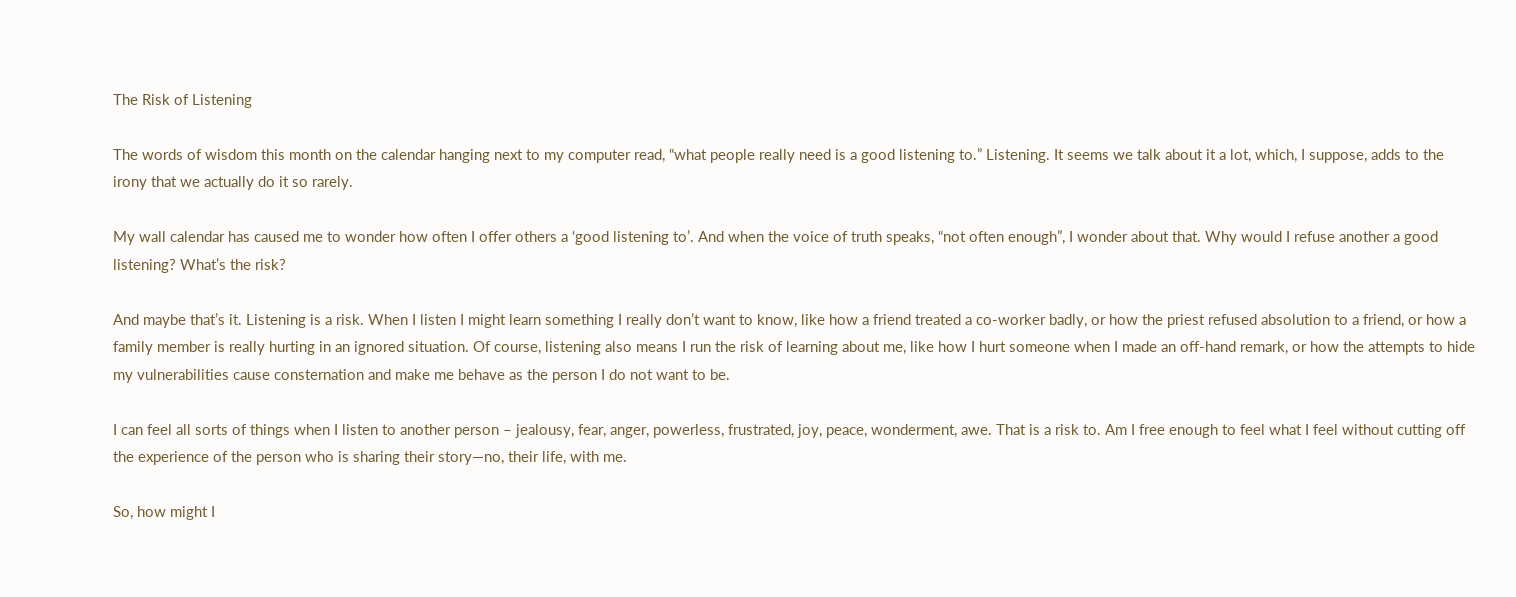The Risk of Listening

The words of wisdom this month on the calendar hanging next to my computer read, “what people really need is a good listening to.” Listening. It seems we talk about it a lot, which, I suppose, adds to the irony that we actually do it so rarely.

My wall calendar has caused me to wonder how often I offer others a ‘good listening to’. And when the voice of truth speaks, “not often enough”, I wonder about that. Why would I refuse another a good listening? What’s the risk?

And maybe that’s it. Listening is a risk. When I listen I might learn something I really don’t want to know, like how a friend treated a co-worker badly, or how the priest refused absolution to a friend, or how a family member is really hurting in an ignored situation. Of course, listening also means I run the risk of learning about me, like how I hurt someone when I made an off-hand remark, or how the attempts to hide my vulnerabilities cause consternation and make me behave as the person I do not want to be.

I can feel all sorts of things when I listen to another person – jealousy, fear, anger, powerless, frustrated, joy, peace, wonderment, awe. That is a risk to. Am I free enough to feel what I feel without cutting off the experience of the person who is sharing their story—no, their life, with me.

So, how might I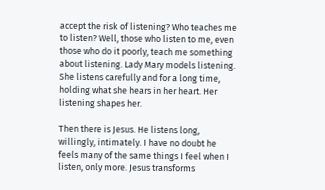accept the risk of listening? Who teaches me to listen? Well, those who listen to me, even those who do it poorly, teach me something about listening. Lady Mary models listening. She listens carefully and for a long time, holding what she hears in her heart. Her listening shapes her.

Then there is Jesus. He listens long, willingly, intimately. I have no doubt he feels many of the same things I feel when I listen, only more. Jesus transforms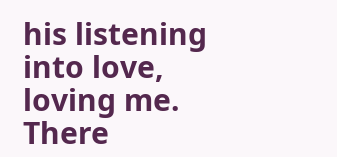his listening into love, loving me. There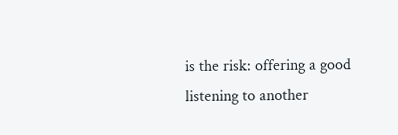is the risk: offering a good listening to another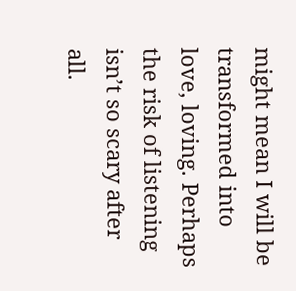might mean I will be transformed into love, loving. Perhaps the risk of listening isn’t so scary after all.